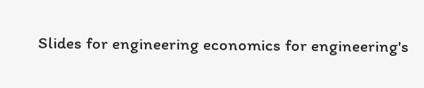Slides for engineering economics for engineering's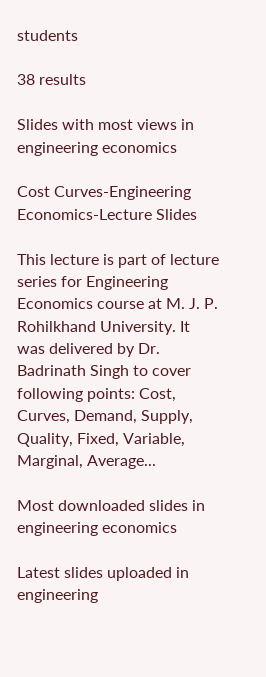students

38 results

Slides with most views in engineering economics

Cost Curves-Engineering Economics-Lecture Slides

This lecture is part of lecture series for Engineering Economics course at M. J. P. Rohilkhand University. It was delivered by Dr. Badrinath Singh to cover following points: Cost, Curves, Demand, Supply, Quality, Fixed, Variable, Marginal, Average...

Most downloaded slides in engineering economics

Latest slides uploaded in engineering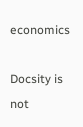economics

Docsity is not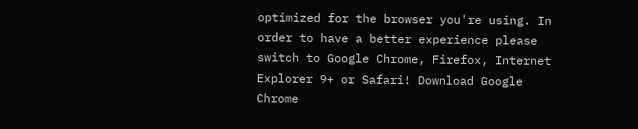optimized for the browser you're using. In order to have a better experience please switch to Google Chrome, Firefox, Internet Explorer 9+ or Safari! Download Google Chrome